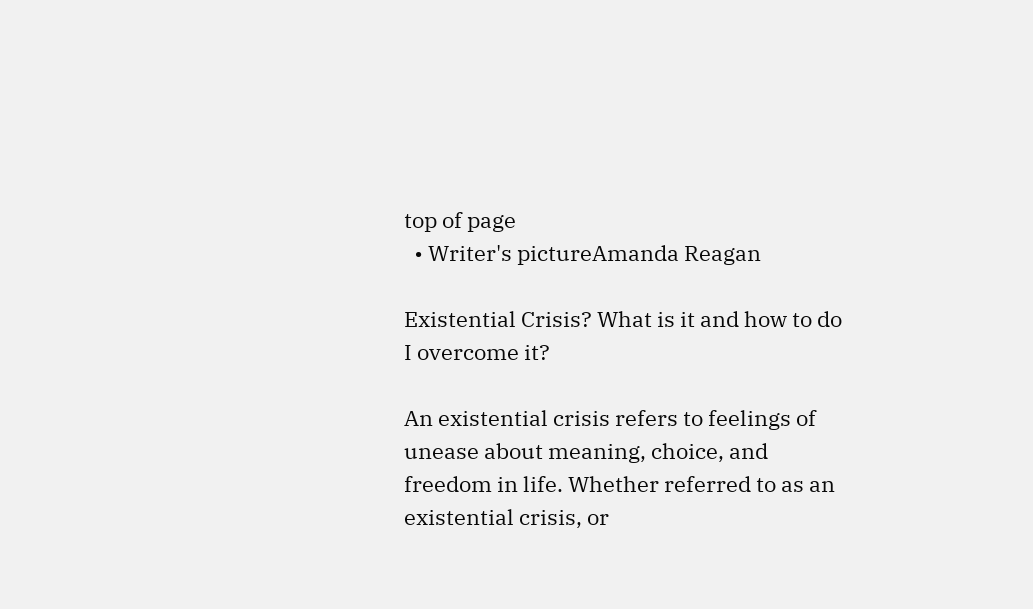top of page
  • Writer's pictureAmanda Reagan

Existential Crisis? What is it and how to do I overcome it?

An existential crisis refers to feelings of unease about meaning, choice, and freedom in life. Whether referred to as an existential crisis, or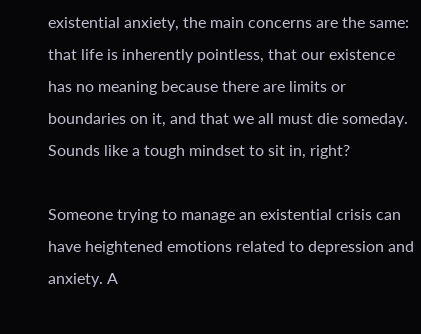existential anxiety, the main concerns are the same: that life is inherently pointless, that our existence has no meaning because there are limits or boundaries on it, and that we all must die someday. Sounds like a tough mindset to sit in, right?

Someone trying to manage an existential crisis can have heightened emotions related to depression and anxiety. A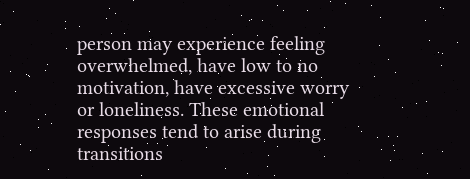person may experience feeling overwhelmed, have low to no motivation, have excessive worry or loneliness. These emotional responses tend to arise during transitions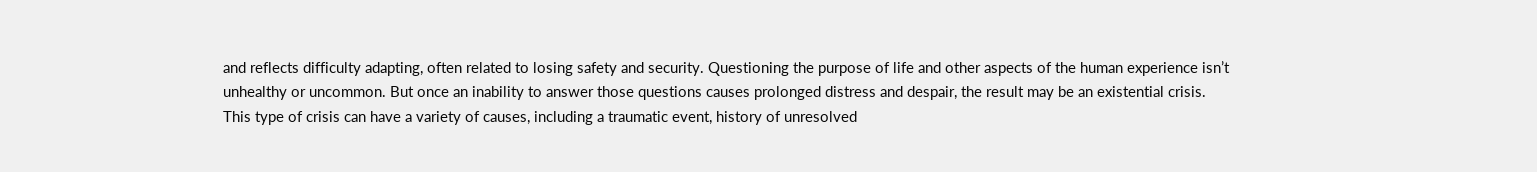and reflects difficulty adapting, often related to losing safety and security. Questioning the purpose of life and other aspects of the human experience isn’t unhealthy or uncommon. But once an inability to answer those questions causes prolonged distress and despair, the result may be an existential crisis. This type of crisis can have a variety of causes, including a traumatic event, history of unresolved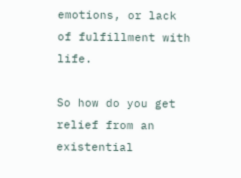emotions, or lack of fulfillment with life.

So how do you get relief from an existential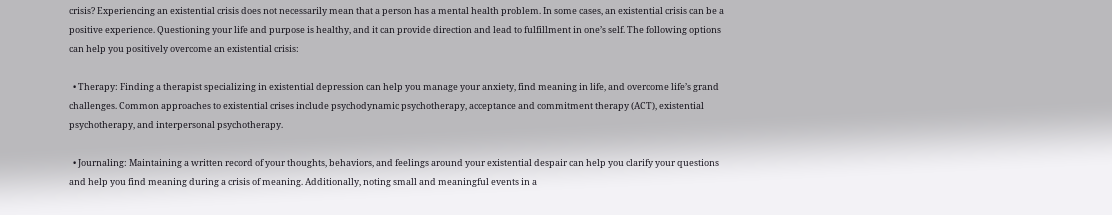crisis? Experiencing an existential crisis does not necessarily mean that a person has a mental health problem. In some cases, an existential crisis can be a positive experience. Questioning your life and purpose is healthy, and it can provide direction and lead to fulfillment in one’s self. The following options can help you positively overcome an existential crisis:

  • Therapy: Finding a therapist specializing in existential depression can help you manage your anxiety, find meaning in life, and overcome life’s grand challenges. Common approaches to existential crises include psychodynamic psychotherapy, acceptance and commitment therapy (ACT), existential psychotherapy, and interpersonal psychotherapy.

  • Journaling: Maintaining a written record of your thoughts, behaviors, and feelings around your existential despair can help you clarify your questions and help you find meaning during a crisis of meaning. Additionally, noting small and meaningful events in a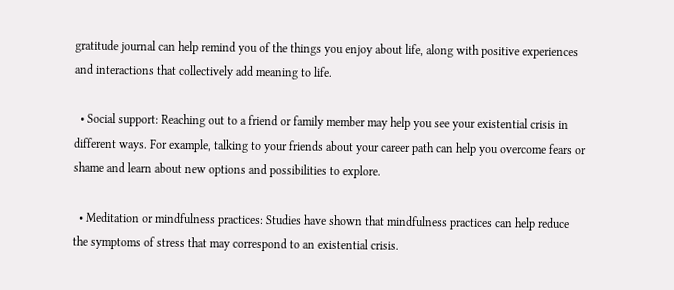gratitude journal can help remind you of the things you enjoy about life, along with positive experiences and interactions that collectively add meaning to life.

  • Social support: Reaching out to a friend or family member may help you see your existential crisis in different ways. For example, talking to your friends about your career path can help you overcome fears or shame and learn about new options and possibilities to explore.

  • Meditation or mindfulness practices: Studies have shown that mindfulness practices can help reduce the symptoms of stress that may correspond to an existential crisis.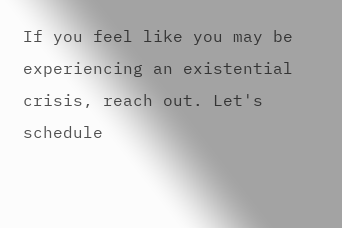If you feel like you may be experiencing an existential crisis, reach out. Let's schedule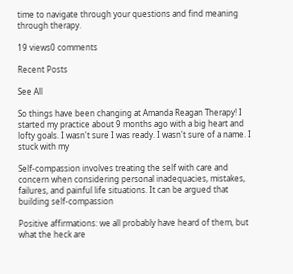time to navigate through your questions and find meaning through therapy.

19 views0 comments

Recent Posts

See All

So things have been changing at Amanda Reagan Therapy! I started my practice about 9 months ago with a big heart and lofty goals. I wasn't sure I was ready. I wasn't sure of a name. I stuck with my

Self-compassion involves treating the self with care and concern when considering personal inadequacies, mistakes, failures, and painful life situations. It can be argued that building self-compassion

Positive affirmations: we all probably have heard of them, but what the heck are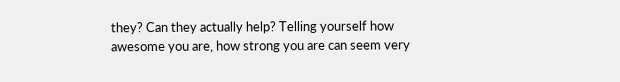they? Can they actually help? Telling yourself how awesome you are, how strong you are can seem very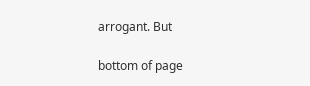arrogant. But

bottom of page